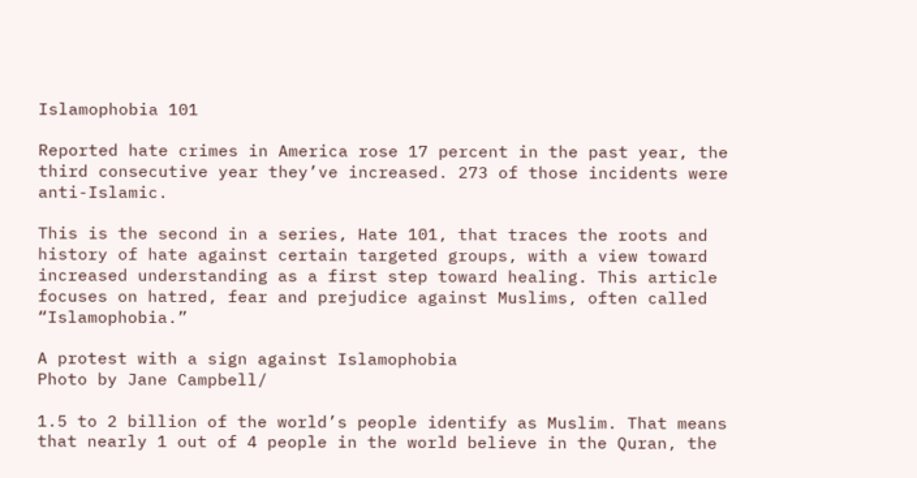Islamophobia 101

Reported hate crimes in America rose 17 percent in the past year, the third consecutive year they’ve increased. 273 of those incidents were anti-Islamic.

This is the second in a series, Hate 101, that traces the roots and history of hate against certain targeted groups, with a view toward increased understanding as a first step toward healing. This article focuses on hatred, fear and prejudice against Muslims, often called “Islamophobia.”

A protest with a sign against Islamophobia
Photo by Jane Campbell/

1.5 to 2 billion of the world’s people identify as Muslim. That means that nearly 1 out of 4 people in the world believe in the Quran, the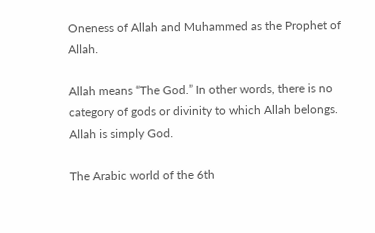Oneness of Allah and Muhammed as the Prophet of Allah.

Allah means “The God.” In other words, there is no category of gods or divinity to which Allah belongs. Allah is simply God.

The Arabic world of the 6th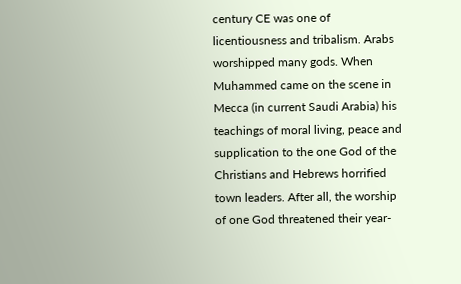century CE was one of licentiousness and tribalism. Arabs worshipped many gods. When Muhammed came on the scene in Mecca (in current Saudi Arabia) his teachings of moral living, peace and supplication to the one God of the Christians and Hebrews horrified town leaders. After all, the worship of one God threatened their year-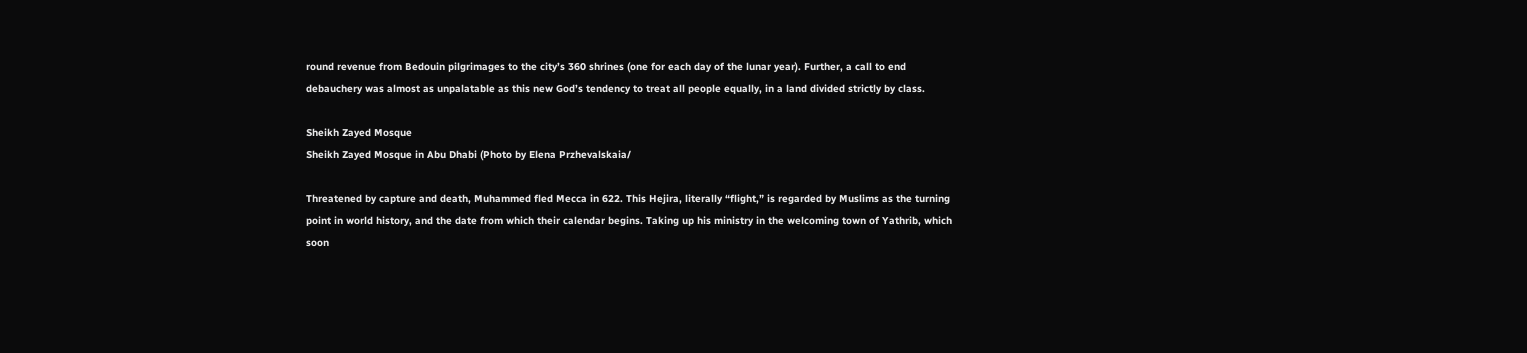round revenue from Bedouin pilgrimages to the city’s 360 shrines (one for each day of the lunar year). Further, a call to end debauchery was almost as unpalatable as this new God’s tendency to treat all people equally, in a land divided strictly by class.

Sheikh Zayed Mosque
Sheikh Zayed Mosque in Abu Dhabi (Photo by Elena Przhevalskaia/

Threatened by capture and death, Muhammed fled Mecca in 622. This Hejira, literally “flight,” is regarded by Muslims as the turning point in world history, and the date from which their calendar begins. Taking up his ministry in the welcoming town of Yathrib, which soon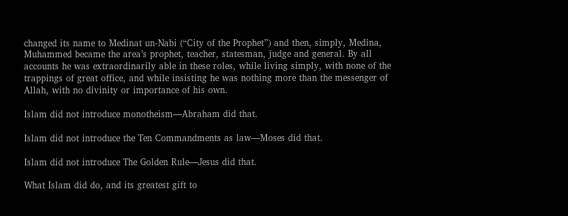changed its name to Medinat un-Nabi (“City of the Prophet”) and then, simply, Medina, Muhammed became the area’s prophet, teacher, statesman, judge and general. By all accounts he was extraordinarily able in these roles, while living simply, with none of the trappings of great office, and while insisting he was nothing more than the messenger of Allah, with no divinity or importance of his own.

Islam did not introduce monotheism—Abraham did that.

Islam did not introduce the Ten Commandments as law—Moses did that.

Islam did not introduce The Golden Rule—Jesus did that.

What Islam did do, and its greatest gift to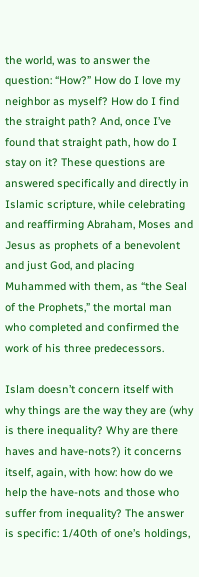the world, was to answer the question: “How?” How do I love my neighbor as myself? How do I find the straight path? And, once I’ve found that straight path, how do I stay on it? These questions are answered specifically and directly in Islamic scripture, while celebrating and reaffirming Abraham, Moses and Jesus as prophets of a benevolent and just God, and placing Muhammed with them, as “the Seal of the Prophets,” the mortal man who completed and confirmed the work of his three predecessors.

Islam doesn’t concern itself with why things are the way they are (why is there inequality? Why are there haves and have-nots?) it concerns itself, again, with how: how do we help the have-nots and those who suffer from inequality? The answer is specific: 1/40th of one’s holdings,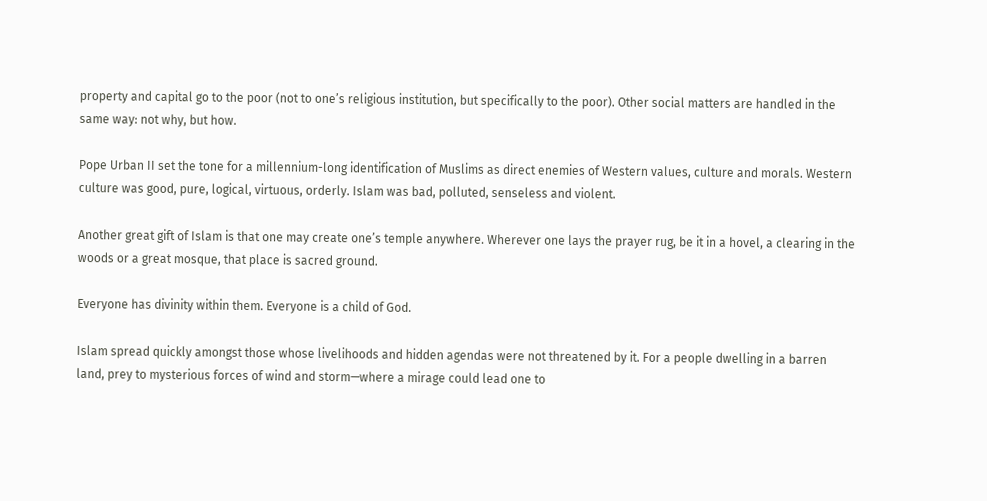property and capital go to the poor (not to one’s religious institution, but specifically to the poor). Other social matters are handled in the same way: not why, but how.

Pope Urban II set the tone for a millennium-long identification of Muslims as direct enemies of Western values, culture and morals. Western culture was good, pure, logical, virtuous, orderly. Islam was bad, polluted, senseless and violent.

Another great gift of Islam is that one may create one’s temple anywhere. Wherever one lays the prayer rug, be it in a hovel, a clearing in the woods or a great mosque, that place is sacred ground.

Everyone has divinity within them. Everyone is a child of God.

Islam spread quickly amongst those whose livelihoods and hidden agendas were not threatened by it. For a people dwelling in a barren land, prey to mysterious forces of wind and storm—where a mirage could lead one to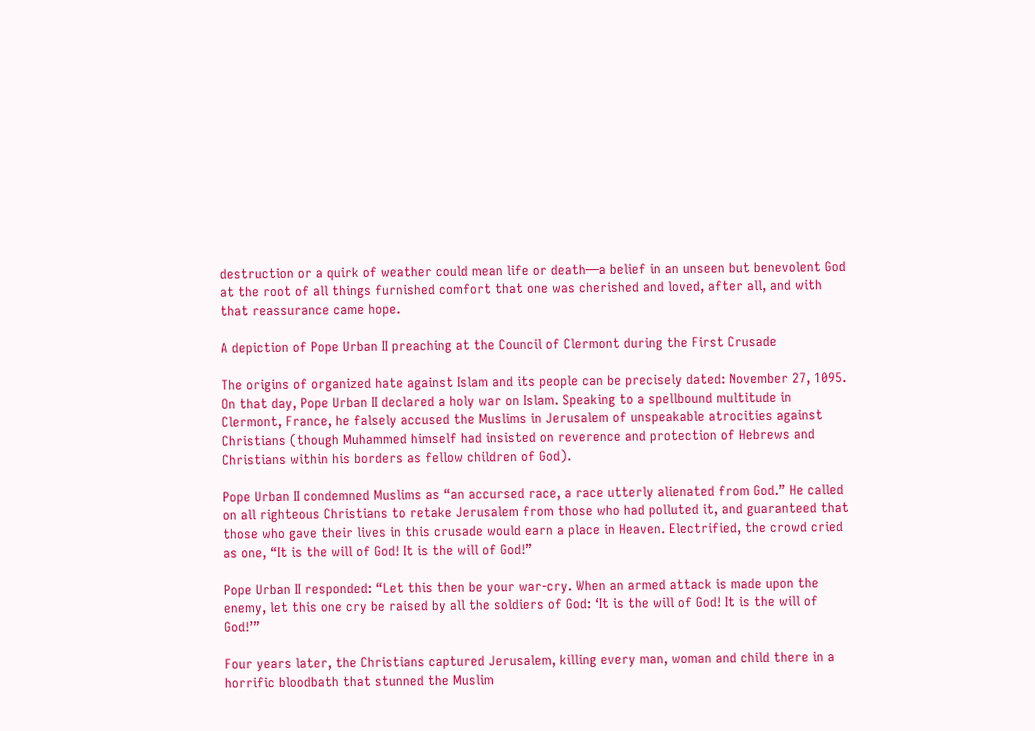destruction or a quirk of weather could mean life or death—a belief in an unseen but benevolent God at the root of all things furnished comfort that one was cherished and loved, after all, and with that reassurance came hope.

A depiction of Pope Urban II preaching at the Council of Clermont during the First Crusade

The origins of organized hate against Islam and its people can be precisely dated: November 27, 1095. On that day, Pope Urban II declared a holy war on Islam. Speaking to a spellbound multitude in Clermont, France, he falsely accused the Muslims in Jerusalem of unspeakable atrocities against Christians (though Muhammed himself had insisted on reverence and protection of Hebrews and Christians within his borders as fellow children of God).

Pope Urban II condemned Muslims as “an accursed race, a race utterly alienated from God.” He called on all righteous Christians to retake Jerusalem from those who had polluted it, and guaranteed that those who gave their lives in this crusade would earn a place in Heaven. Electrified, the crowd cried as one, “It is the will of God! It is the will of God!”

Pope Urban II responded: “Let this then be your war-cry. When an armed attack is made upon the enemy, let this one cry be raised by all the soldiers of God: ‘It is the will of God! It is the will of God!’”

Four years later, the Christians captured Jerusalem, killing every man, woman and child there in a horrific bloodbath that stunned the Muslim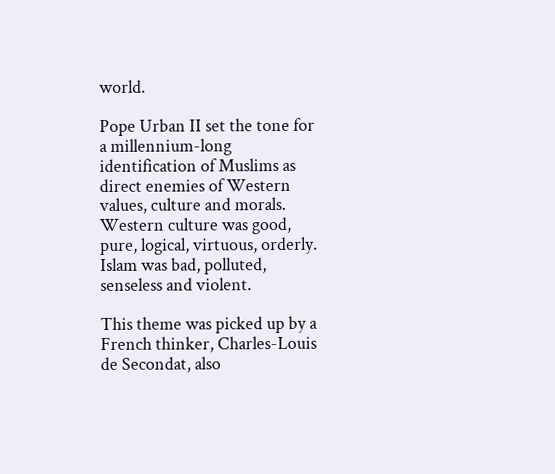world.

Pope Urban II set the tone for a millennium-long identification of Muslims as direct enemies of Western values, culture and morals. Western culture was good, pure, logical, virtuous, orderly. Islam was bad, polluted, senseless and violent.

This theme was picked up by a French thinker, Charles-Louis de Secondat, also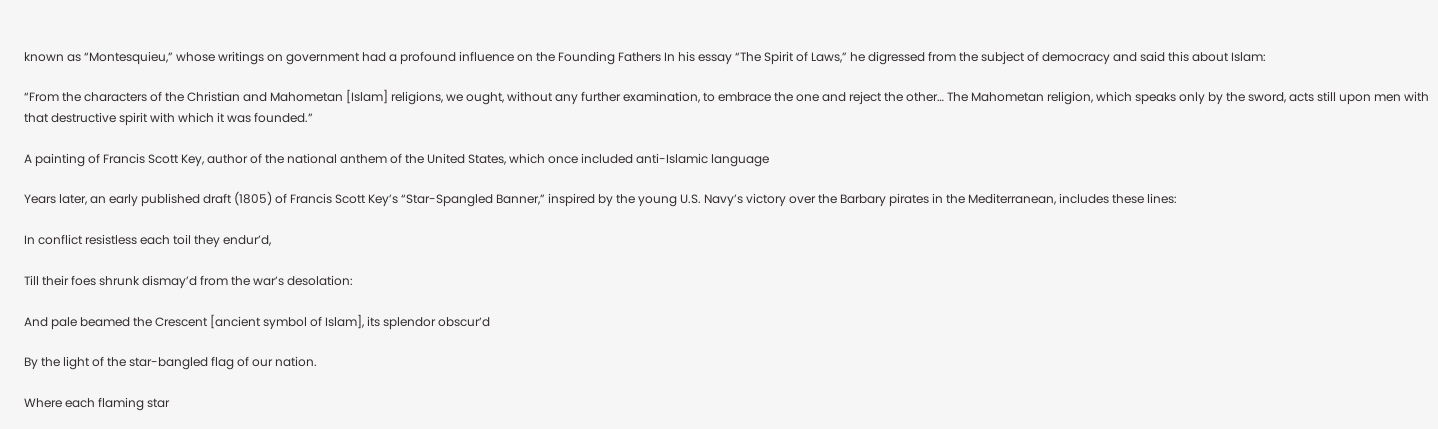known as “Montesquieu,” whose writings on government had a profound influence on the Founding Fathers In his essay “The Spirit of Laws,” he digressed from the subject of democracy and said this about Islam:

“From the characters of the Christian and Mahometan [Islam] religions, we ought, without any further examination, to embrace the one and reject the other… The Mahometan religion, which speaks only by the sword, acts still upon men with that destructive spirit with which it was founded.”

A painting of Francis Scott Key, author of the national anthem of the United States, which once included anti-Islamic language

Years later, an early published draft (1805) of Francis Scott Key’s “Star-Spangled Banner,” inspired by the young U.S. Navy’s victory over the Barbary pirates in the Mediterranean, includes these lines:

In conflict resistless each toil they endur’d,

Till their foes shrunk dismay’d from the war’s desolation:

And pale beamed the Crescent [ancient symbol of Islam], its splendor obscur’d

By the light of the star-bangled flag of our nation.

Where each flaming star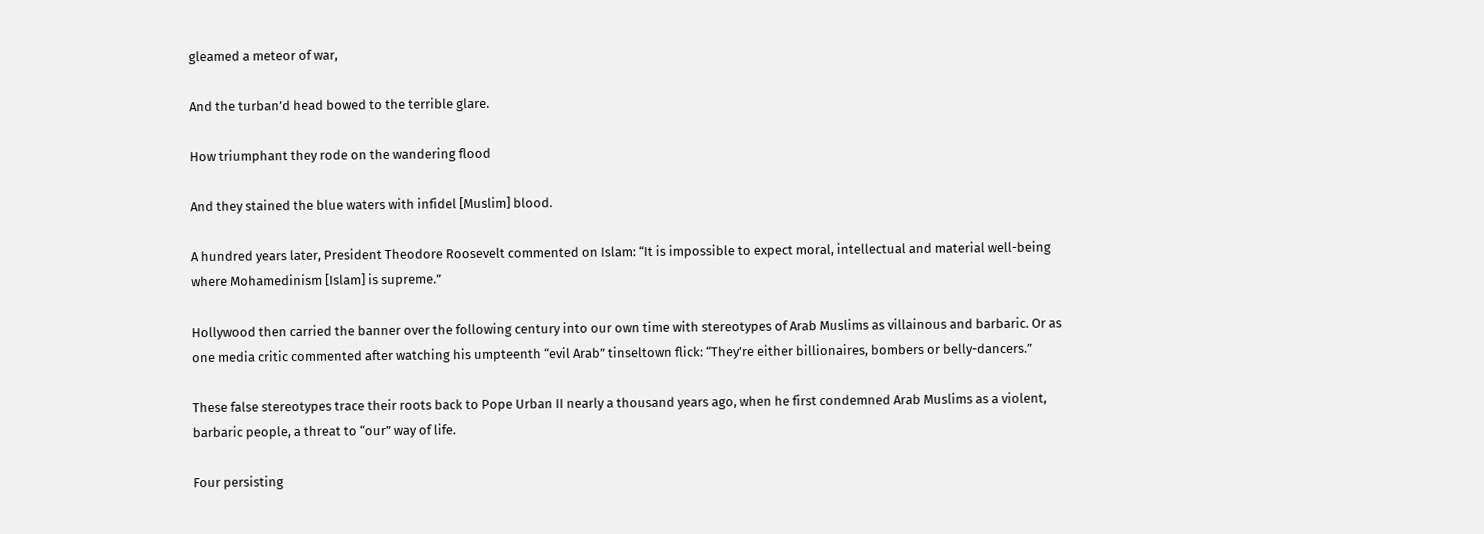gleamed a meteor of war,

And the turban’d head bowed to the terrible glare.

How triumphant they rode on the wandering flood

And they stained the blue waters with infidel [Muslim] blood.

A hundred years later, President Theodore Roosevelt commented on Islam: “It is impossible to expect moral, intellectual and material well-being where Mohamedinism [Islam] is supreme.”

Hollywood then carried the banner over the following century into our own time with stereotypes of Arab Muslims as villainous and barbaric. Or as one media critic commented after watching his umpteenth “evil Arab” tinseltown flick: “They’re either billionaires, bombers or belly-dancers.”

These false stereotypes trace their roots back to Pope Urban II nearly a thousand years ago, when he first condemned Arab Muslims as a violent, barbaric people, a threat to “our” way of life.

Four persisting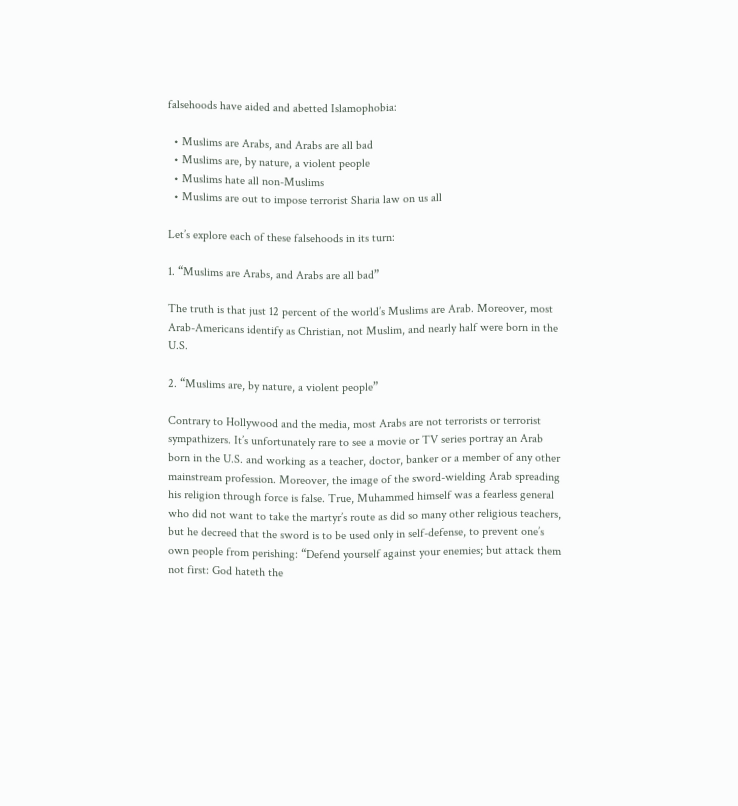falsehoods have aided and abetted Islamophobia:

  • Muslims are Arabs, and Arabs are all bad
  • Muslims are, by nature, a violent people
  • Muslims hate all non-Muslims
  • Muslims are out to impose terrorist Sharia law on us all

Let’s explore each of these falsehoods in its turn:

1. “Muslims are Arabs, and Arabs are all bad”

The truth is that just 12 percent of the world’s Muslims are Arab. Moreover, most Arab-Americans identify as Christian, not Muslim, and nearly half were born in the U.S.

2. “Muslims are, by nature, a violent people”

Contrary to Hollywood and the media, most Arabs are not terrorists or terrorist sympathizers. It’s unfortunately rare to see a movie or TV series portray an Arab born in the U.S. and working as a teacher, doctor, banker or a member of any other mainstream profession. Moreover, the image of the sword-wielding Arab spreading his religion through force is false. True, Muhammed himself was a fearless general who did not want to take the martyr’s route as did so many other religious teachers, but he decreed that the sword is to be used only in self-defense, to prevent one’s own people from perishing: “Defend yourself against your enemies; but attack them not first: God hateth the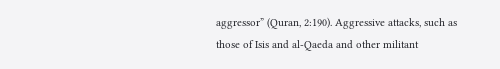aggressor” (Quran, 2:190). Aggressive attacks, such as those of Isis and al-Qaeda and other militant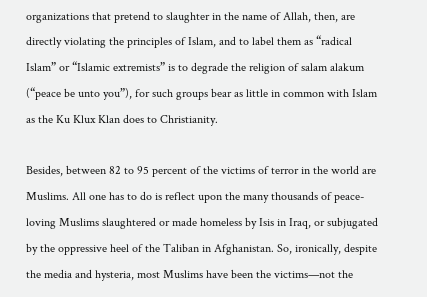organizations that pretend to slaughter in the name of Allah, then, are directly violating the principles of Islam, and to label them as “radical Islam” or “Islamic extremists” is to degrade the religion of salam alakum (“peace be unto you”), for such groups bear as little in common with Islam as the Ku Klux Klan does to Christianity.

Besides, between 82 to 95 percent of the victims of terror in the world are Muslims. All one has to do is reflect upon the many thousands of peace-loving Muslims slaughtered or made homeless by Isis in Iraq, or subjugated by the oppressive heel of the Taliban in Afghanistan. So, ironically, despite the media and hysteria, most Muslims have been the victims—not the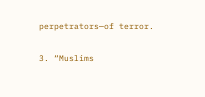perpetrators—of terror.

3. “Muslims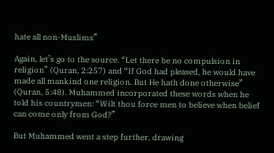hate all non-Muslims”

Again, let’s go to the source. “Let there be no compulsion in religion” (Quran, 2:257) and “If God had pleased, he would have made all mankind one religion. But He hath done otherwise” (Quran, 5:48). Muhammed incorporated these words when he told his countrymen: “Wilt thou force men to believe when belief can come only from God?”

But Muhammed went a step further, drawing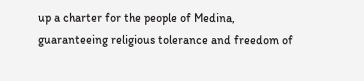up a charter for the people of Medina, guaranteeing religious tolerance and freedom of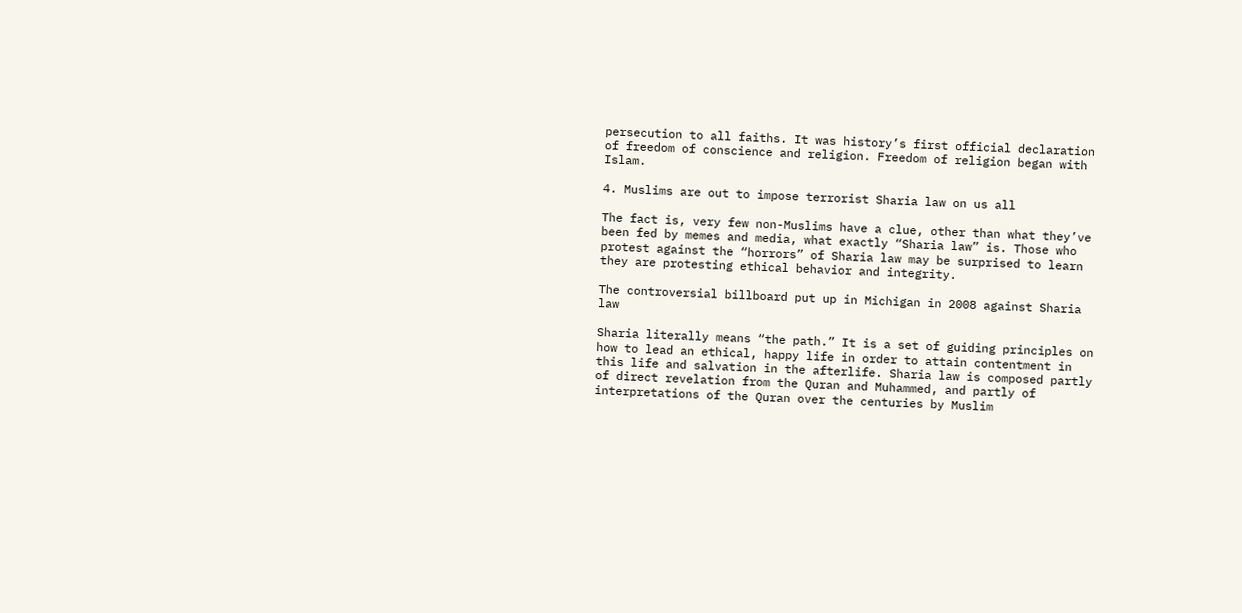persecution to all faiths. It was history’s first official declaration of freedom of conscience and religion. Freedom of religion began with Islam.

4. Muslims are out to impose terrorist Sharia law on us all

The fact is, very few non-Muslims have a clue, other than what they’ve been fed by memes and media, what exactly “Sharia law” is. Those who protest against the “horrors” of Sharia law may be surprised to learn they are protesting ethical behavior and integrity.

The controversial billboard put up in Michigan in 2008 against Sharia law

Sharia literally means “the path.” It is a set of guiding principles on how to lead an ethical, happy life in order to attain contentment in this life and salvation in the afterlife. Sharia law is composed partly of direct revelation from the Quran and Muhammed, and partly of interpretations of the Quran over the centuries by Muslim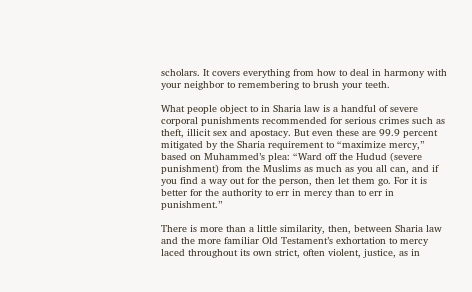scholars. It covers everything from how to deal in harmony with your neighbor to remembering to brush your teeth.

What people object to in Sharia law is a handful of severe corporal punishments recommended for serious crimes such as theft, illicit sex and apostacy. But even these are 99.9 percent mitigated by the Sharia requirement to “maximize mercy,” based on Muhammed’s plea: “Ward off the Hudud (severe punishment) from the Muslims as much as you all can, and if you find a way out for the person, then let them go. For it is better for the authority to err in mercy than to err in punishment.”

There is more than a little similarity, then, between Sharia law and the more familiar Old Testament’s exhortation to mercy laced throughout its own strict, often violent, justice, as in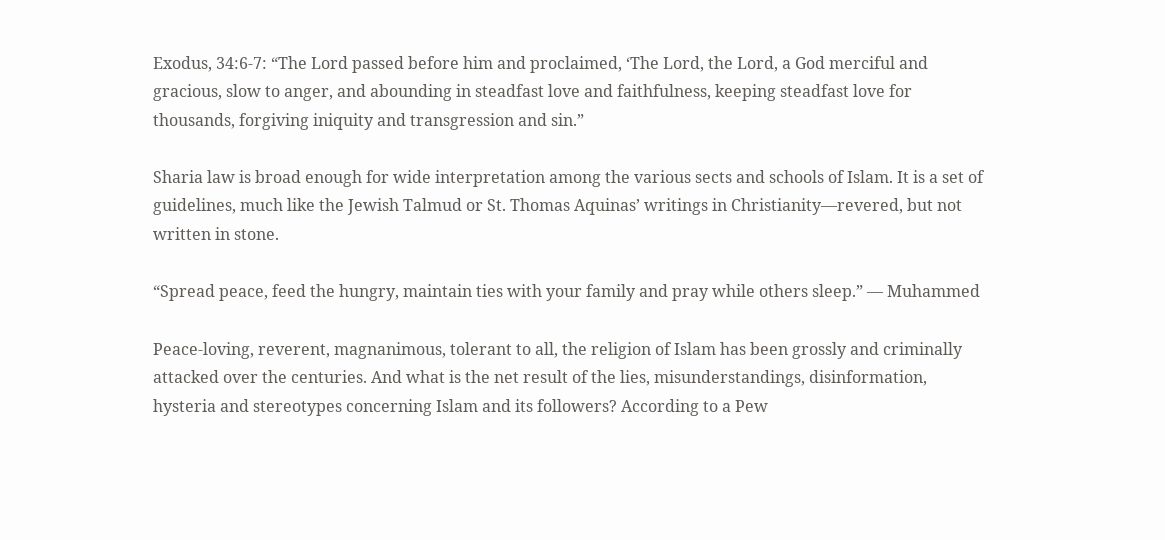Exodus, 34:6-7: “The Lord passed before him and proclaimed, ‘The Lord, the Lord, a God merciful and gracious, slow to anger, and abounding in steadfast love and faithfulness, keeping steadfast love for thousands, forgiving iniquity and transgression and sin.”

Sharia law is broad enough for wide interpretation among the various sects and schools of Islam. It is a set of guidelines, much like the Jewish Talmud or St. Thomas Aquinas’ writings in Christianity—revered, but not written in stone.

“Spread peace, feed the hungry, maintain ties with your family and pray while others sleep.” — Muhammed

Peace-loving, reverent, magnanimous, tolerant to all, the religion of Islam has been grossly and criminally attacked over the centuries. And what is the net result of the lies, misunderstandings, disinformation, hysteria and stereotypes concerning Islam and its followers? According to a Pew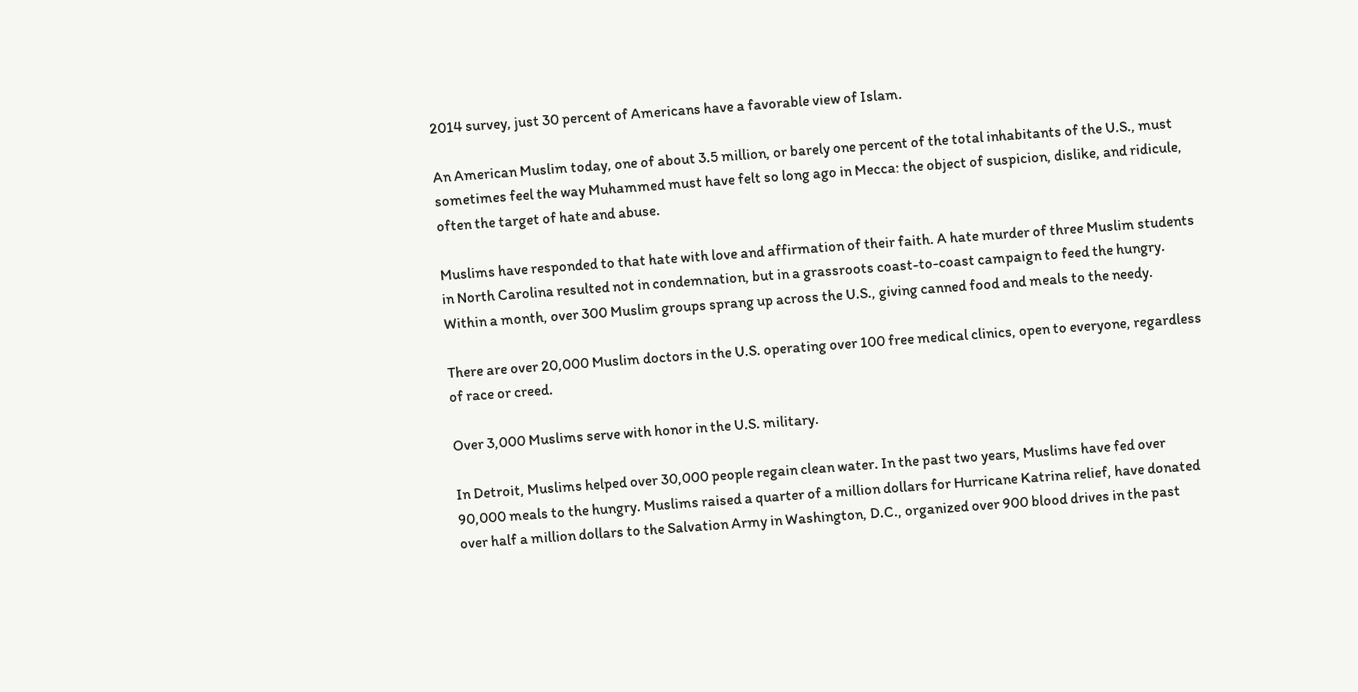2014 survey, just 30 percent of Americans have a favorable view of Islam.

An American Muslim today, one of about 3.5 million, or barely one percent of the total inhabitants of the U.S., must sometimes feel the way Muhammed must have felt so long ago in Mecca: the object of suspicion, dislike, and ridicule, often the target of hate and abuse.

Muslims have responded to that hate with love and affirmation of their faith. A hate murder of three Muslim students in North Carolina resulted not in condemnation, but in a grassroots coast-to-coast campaign to feed the hungry. Within a month, over 300 Muslim groups sprang up across the U.S., giving canned food and meals to the needy.

There are over 20,000 Muslim doctors in the U.S. operating over 100 free medical clinics, open to everyone, regardless of race or creed.

Over 3,000 Muslims serve with honor in the U.S. military.

In Detroit, Muslims helped over 30,000 people regain clean water. In the past two years, Muslims have fed over 90,000 meals to the hungry. Muslims raised a quarter of a million dollars for Hurricane Katrina relief, have donated over half a million dollars to the Salvation Army in Washington, D.C., organized over 900 blood drives in the past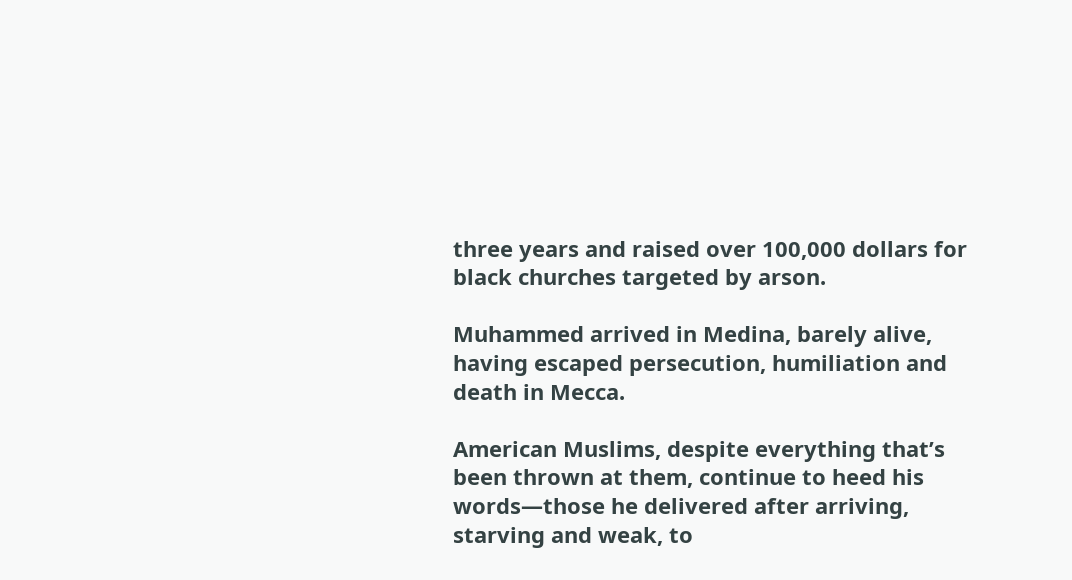three years and raised over 100,000 dollars for black churches targeted by arson.

Muhammed arrived in Medina, barely alive, having escaped persecution, humiliation and death in Mecca.

American Muslims, despite everything that’s been thrown at them, continue to heed his words—those he delivered after arriving, starving and weak, to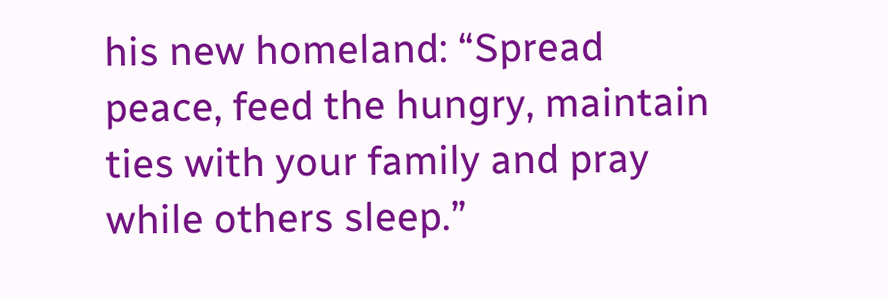his new homeland: “Spread peace, feed the hungry, maintain ties with your family and pray while others sleep.”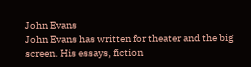John Evans
John Evans has written for theater and the big screen. His essays, fiction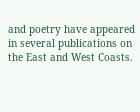and poetry have appeared in several publications on the East and West Coasts.